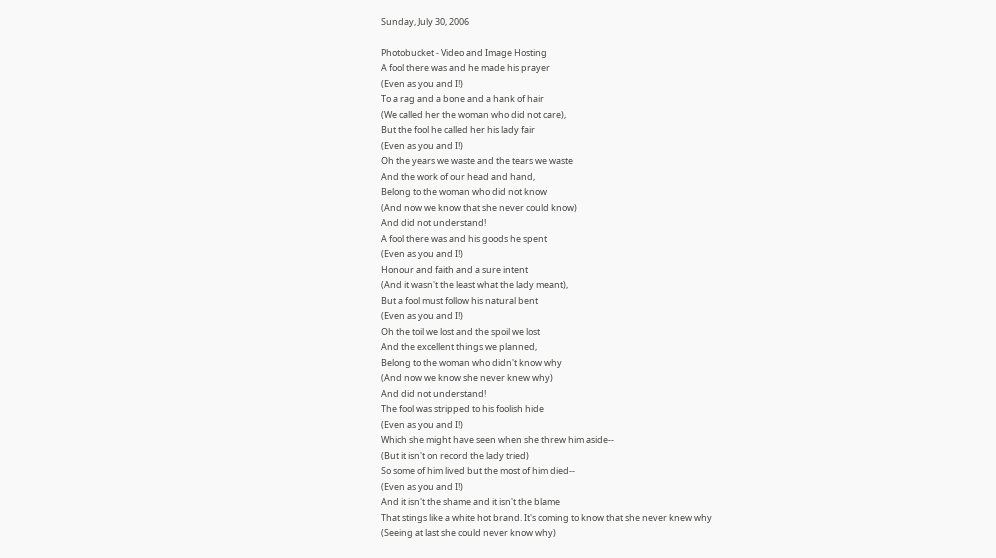Sunday, July 30, 2006

Photobucket - Video and Image Hosting
A fool there was and he made his prayer
(Even as you and I!)
To a rag and a bone and a hank of hair
(We called her the woman who did not care),
But the fool he called her his lady fair
(Even as you and I!)
Oh the years we waste and the tears we waste
And the work of our head and hand,
Belong to the woman who did not know
(And now we know that she never could know)
And did not understand!
A fool there was and his goods he spent
(Even as you and I!)
Honour and faith and a sure intent
(And it wasn't the least what the lady meant),
But a fool must follow his natural bent
(Even as you and I!)
Oh the toil we lost and the spoil we lost
And the excellent things we planned,
Belong to the woman who didn't know why
(And now we know she never knew why)
And did not understand!
The fool was stripped to his foolish hide
(Even as you and I!)
Which she might have seen when she threw him aside--
(But it isn't on record the lady tried)
So some of him lived but the most of him died--
(Even as you and I!)
And it isn't the shame and it isn't the blame
That stings like a white hot brand. It's coming to know that she never knew why
(Seeing at last she could never know why)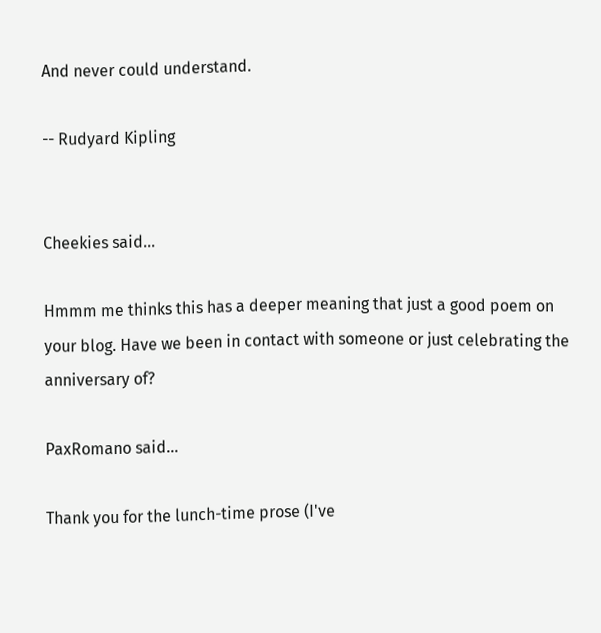And never could understand.

-- Rudyard Kipling


Cheekies said...

Hmmm me thinks this has a deeper meaning that just a good poem on your blog. Have we been in contact with someone or just celebrating the anniversary of?

PaxRomano said...

Thank you for the lunch-time prose (I've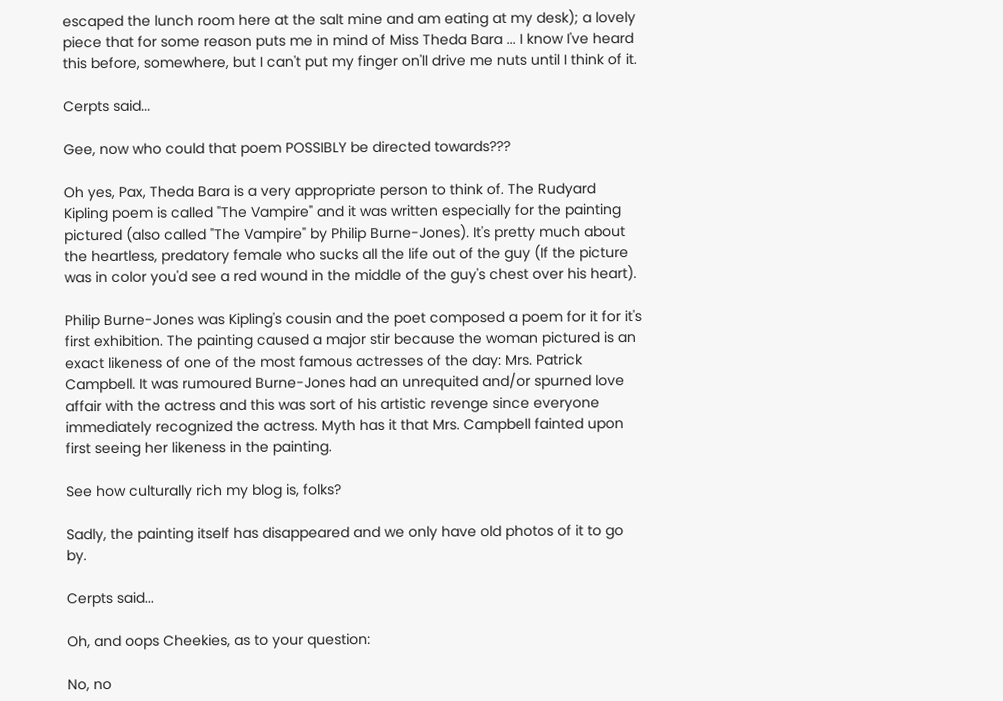escaped the lunch room here at the salt mine and am eating at my desk); a lovely piece that for some reason puts me in mind of Miss Theda Bara ... I know I've heard this before, somewhere, but I can't put my finger on'll drive me nuts until I think of it.

Cerpts said...

Gee, now who could that poem POSSIBLY be directed towards???

Oh yes, Pax, Theda Bara is a very appropriate person to think of. The Rudyard Kipling poem is called "The Vampire" and it was written especially for the painting pictured (also called "The Vampire" by Philip Burne-Jones). It's pretty much about the heartless, predatory female who sucks all the life out of the guy (If the picture was in color you'd see a red wound in the middle of the guy's chest over his heart).

Philip Burne-Jones was Kipling's cousin and the poet composed a poem for it for it's first exhibition. The painting caused a major stir because the woman pictured is an exact likeness of one of the most famous actresses of the day: Mrs. Patrick Campbell. It was rumoured Burne-Jones had an unrequited and/or spurned love affair with the actress and this was sort of his artistic revenge since everyone immediately recognized the actress. Myth has it that Mrs. Campbell fainted upon first seeing her likeness in the painting.

See how culturally rich my blog is, folks?

Sadly, the painting itself has disappeared and we only have old photos of it to go by.

Cerpts said...

Oh, and oops Cheekies, as to your question:

No, no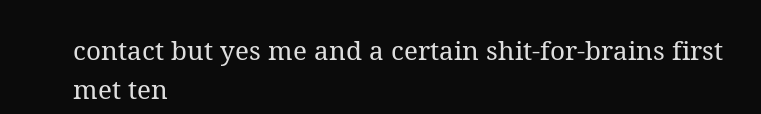contact but yes me and a certain shit-for-brains first met ten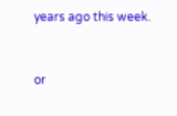years ago this week.


or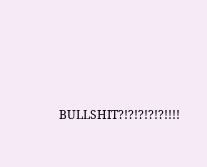BULLSHIT?!?!?!?!?!!!!